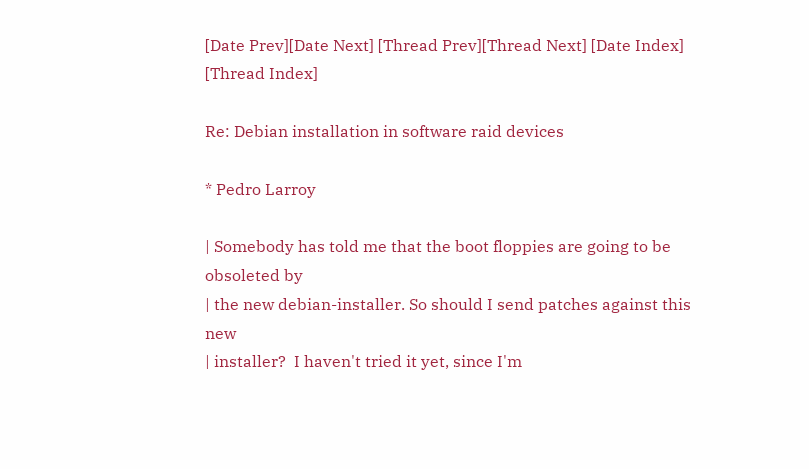[Date Prev][Date Next] [Thread Prev][Thread Next] [Date Index] [Thread Index]

Re: Debian installation in software raid devices

* Pedro Larroy

| Somebody has told me that the boot floppies are going to be obsoleted by
| the new debian-installer. So should I send patches against this new
| installer?  I haven't tried it yet, since I'm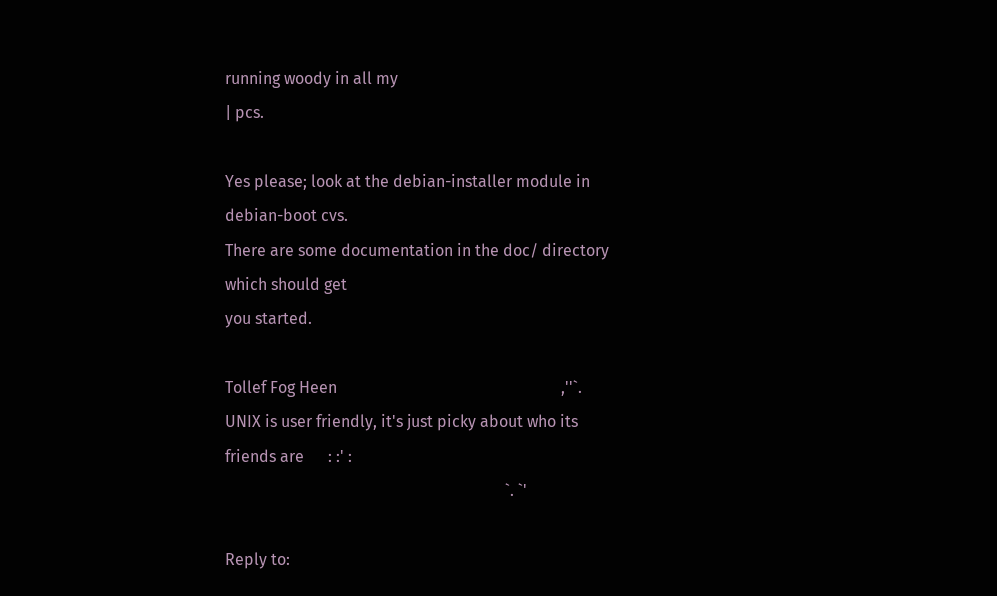running woody in all my
| pcs.

Yes please; look at the debian-installer module in debian-boot cvs.
There are some documentation in the doc/ directory which should get
you started.

Tollef Fog Heen                                                        ,''`.
UNIX is user friendly, it's just picky about who its friends are      : :' :
                                                                      `. `'

Reply to: